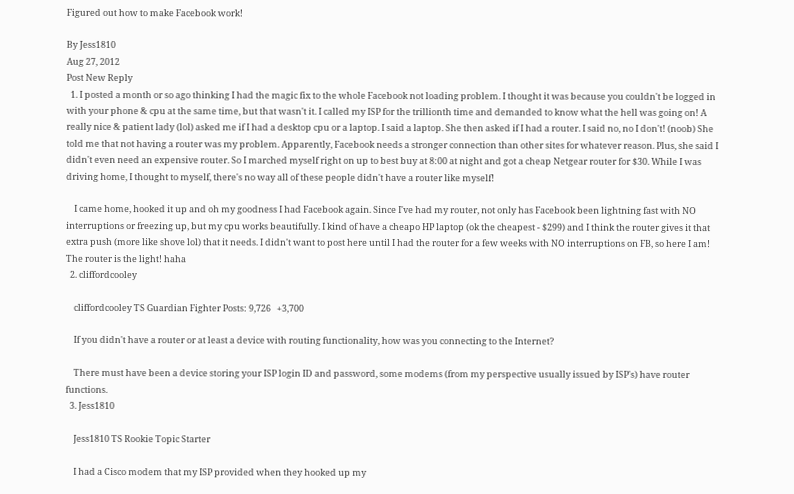Figured out how to make Facebook work!

By Jess1810
Aug 27, 2012
Post New Reply
  1. I posted a month or so ago thinking I had the magic fix to the whole Facebook not loading problem. I thought it was because you couldn't be logged in with your phone & cpu at the same time, but that wasn't it. I called my ISP for the trillionth time and demanded to know what the hell was going on! A really nice & patient lady (lol) asked me if I had a desktop cpu or a laptop. I said a laptop. She then asked if I had a router. I said no, no I don't! (noob) She told me that not having a router was my problem. Apparently, Facebook needs a stronger connection than other sites for whatever reason. Plus, she said I didn't even need an expensive router. So I marched myself right on up to best buy at 8:00 at night and got a cheap Netgear router for $30. While I was driving home, I thought to myself, there's no way all of these people didn't have a router like myself!

    I came home, hooked it up and oh my goodness I had Facebook again. Since I've had my router, not only has Facebook been lightning fast with NO interruptions or freezing up, but my cpu works beautifully. I kind of have a cheapo HP laptop (ok the cheapest - $299) and I think the router gives it that extra push (more like shove lol) that it needs. I didn't want to post here until I had the router for a few weeks with NO interruptions on FB, so here I am! The router is the light! haha
  2. cliffordcooley

    cliffordcooley TS Guardian Fighter Posts: 9,726   +3,700

    If you didn't have a router or at least a device with routing functionality, how was you connecting to the Internet?

    There must have been a device storing your ISP login ID and password, some modems (from my perspective usually issued by ISP's) have router functions.
  3. Jess1810

    Jess1810 TS Rookie Topic Starter

    I had a Cisco modem that my ISP provided when they hooked up my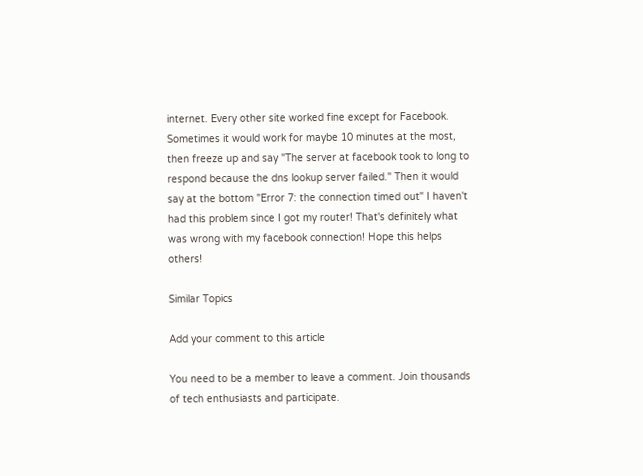internet. Every other site worked fine except for Facebook. Sometimes it would work for maybe 10 minutes at the most, then freeze up and say "The server at facebook took to long to respond because the dns lookup server failed." Then it would say at the bottom "Error 7: the connection timed out" I haven't had this problem since I got my router! That's definitely what was wrong with my facebook connection! Hope this helps others!

Similar Topics

Add your comment to this article

You need to be a member to leave a comment. Join thousands of tech enthusiasts and participate.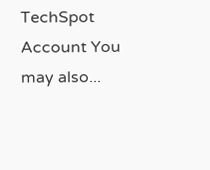TechSpot Account You may also...